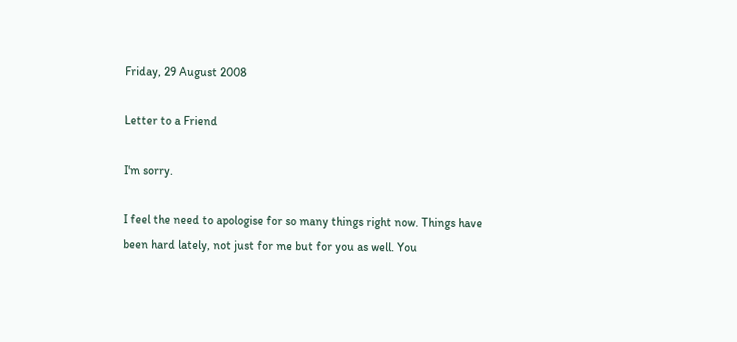Friday, 29 August 2008

Letter to a Friend

I'm sorry.

I feel the need to apologise for so many things right now. Things have been hard lately, not just for me but for you as well. You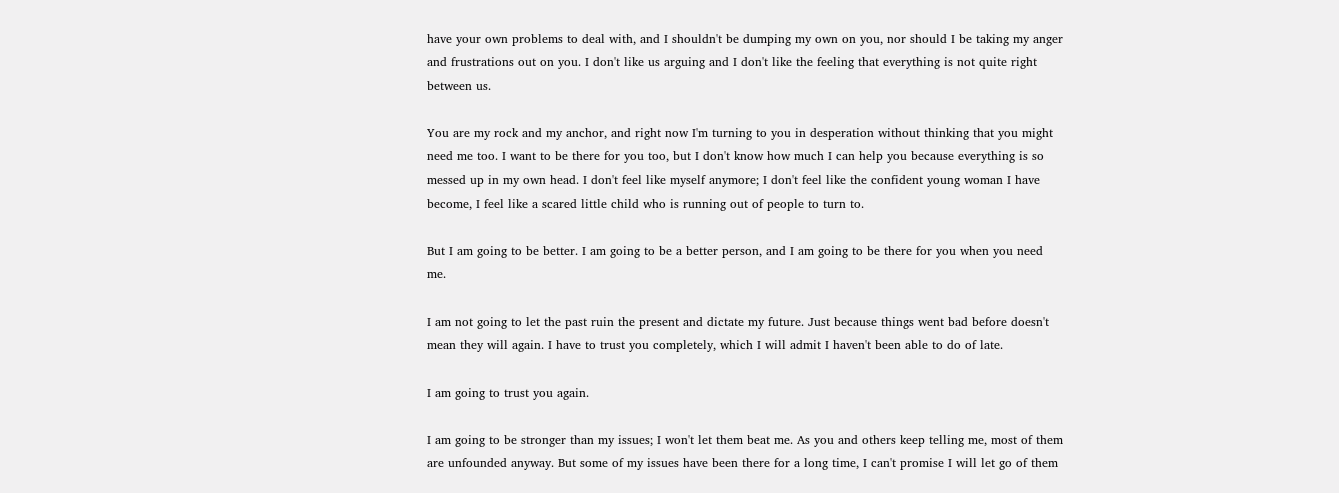have your own problems to deal with, and I shouldn't be dumping my own on you, nor should I be taking my anger and frustrations out on you. I don't like us arguing and I don't like the feeling that everything is not quite right between us.

You are my rock and my anchor, and right now I'm turning to you in desperation without thinking that you might need me too. I want to be there for you too, but I don't know how much I can help you because everything is so messed up in my own head. I don't feel like myself anymore; I don't feel like the confident young woman I have become, I feel like a scared little child who is running out of people to turn to.

But I am going to be better. I am going to be a better person, and I am going to be there for you when you need me.

I am not going to let the past ruin the present and dictate my future. Just because things went bad before doesn't mean they will again. I have to trust you completely, which I will admit I haven't been able to do of late.

I am going to trust you again.

I am going to be stronger than my issues; I won't let them beat me. As you and others keep telling me, most of them are unfounded anyway. But some of my issues have been there for a long time, I can't promise I will let go of them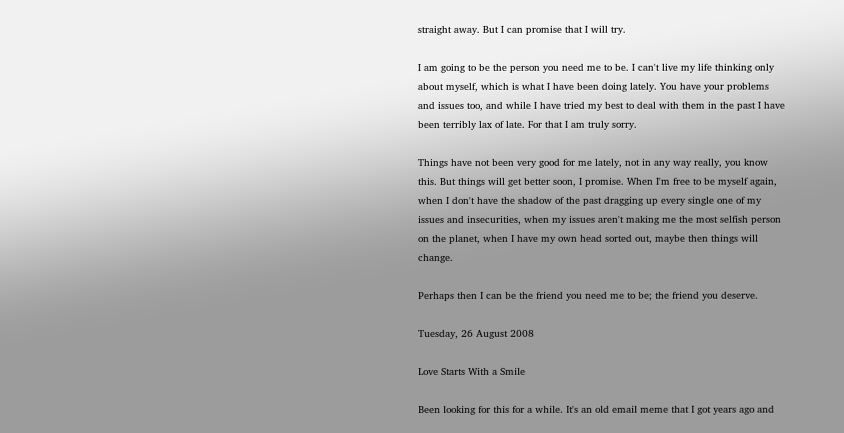straight away. But I can promise that I will try.

I am going to be the person you need me to be. I can't live my life thinking only about myself, which is what I have been doing lately. You have your problems and issues too, and while I have tried my best to deal with them in the past I have been terribly lax of late. For that I am truly sorry.

Things have not been very good for me lately, not in any way really, you know this. But things will get better soon, I promise. When I'm free to be myself again, when I don't have the shadow of the past dragging up every single one of my issues and insecurities, when my issues aren't making me the most selfish person on the planet, when I have my own head sorted out, maybe then things will change.

Perhaps then I can be the friend you need me to be; the friend you deserve.

Tuesday, 26 August 2008

Love Starts With a Smile

Been looking for this for a while. It's an old email meme that I got years ago and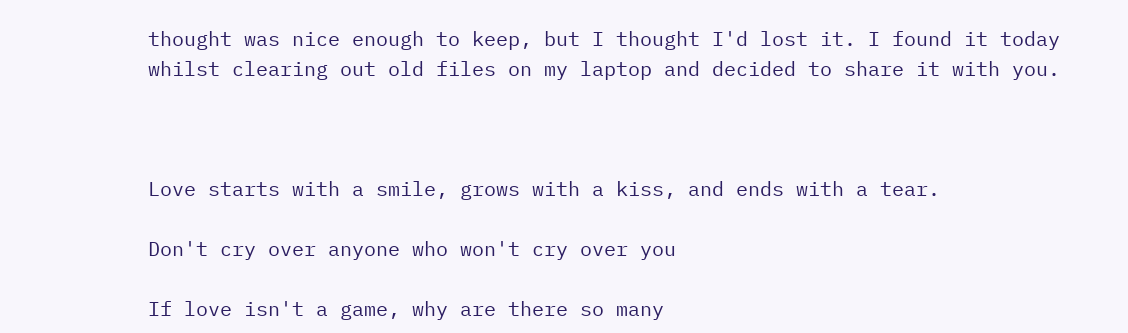thought was nice enough to keep, but I thought I'd lost it. I found it today whilst clearing out old files on my laptop and decided to share it with you.



Love starts with a smile, grows with a kiss, and ends with a tear.

Don't cry over anyone who won't cry over you

If love isn't a game, why are there so many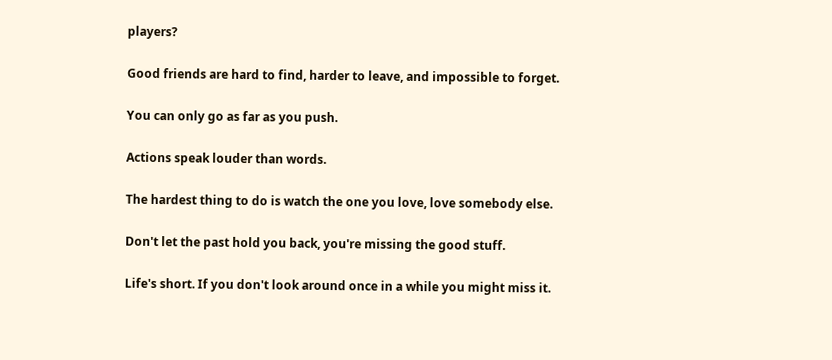players?

Good friends are hard to find, harder to leave, and impossible to forget.

You can only go as far as you push.

Actions speak louder than words.

The hardest thing to do is watch the one you love, love somebody else.

Don't let the past hold you back, you're missing the good stuff.

Life's short. If you don't look around once in a while you might miss it.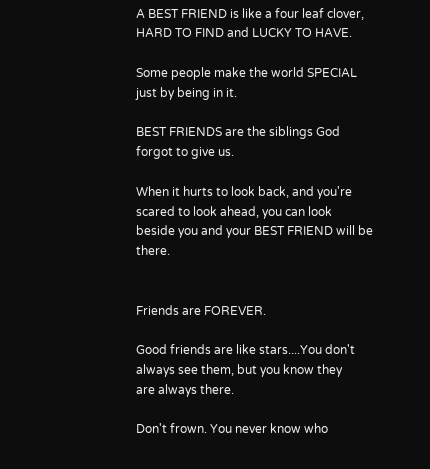A BEST FRIEND is like a four leaf clover, HARD TO FIND and LUCKY TO HAVE.

Some people make the world SPECIAL just by being in it.

BEST FRIENDS are the siblings God forgot to give us.

When it hurts to look back, and you're scared to look ahead, you can look
beside you and your BEST FRIEND will be there.


Friends are FOREVER.

Good friends are like stars....You don't always see them, but you know they
are always there.

Don't frown. You never know who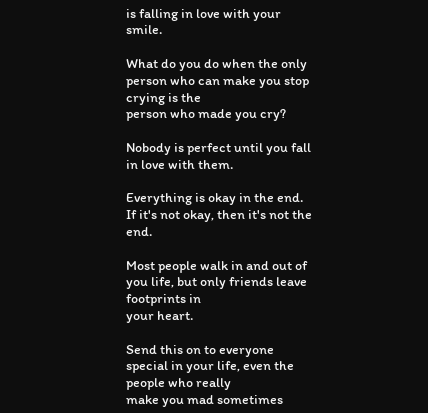is falling in love with your smile.

What do you do when the only person who can make you stop crying is the
person who made you cry?

Nobody is perfect until you fall in love with them.

Everything is okay in the end. If it's not okay, then it's not the end.

Most people walk in and out of you life, but only friends leave footprints in
your heart.

Send this on to everyone special in your life, even the people who really
make you mad sometimes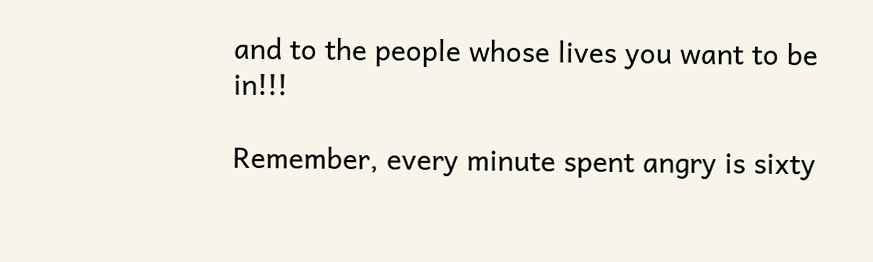and to the people whose lives you want to be in!!!

Remember, every minute spent angry is sixty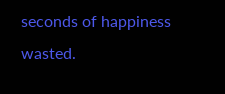seconds of happiness wasted.